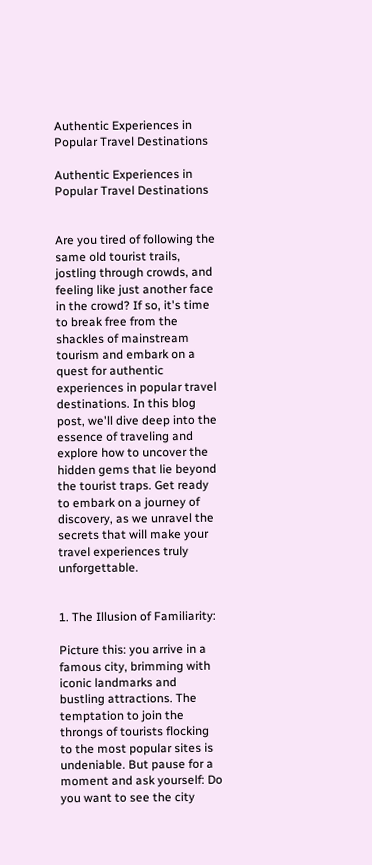Authentic Experiences in Popular Travel Destinations

Authentic Experiences in Popular Travel Destinations


Are you tired of following the same old tourist trails, jostling through crowds, and feeling like just another face in the crowd? If so, it's time to break free from the shackles of mainstream tourism and embark on a quest for authentic experiences in popular travel destinations. In this blog post, we'll dive deep into the essence of traveling and explore how to uncover the hidden gems that lie beyond the tourist traps. Get ready to embark on a journey of discovery, as we unravel the secrets that will make your travel experiences truly unforgettable.


1. The Illusion of Familiarity:

Picture this: you arrive in a famous city, brimming with iconic landmarks and bustling attractions. The temptation to join the throngs of tourists flocking to the most popular sites is undeniable. But pause for a moment and ask yourself: Do you want to see the city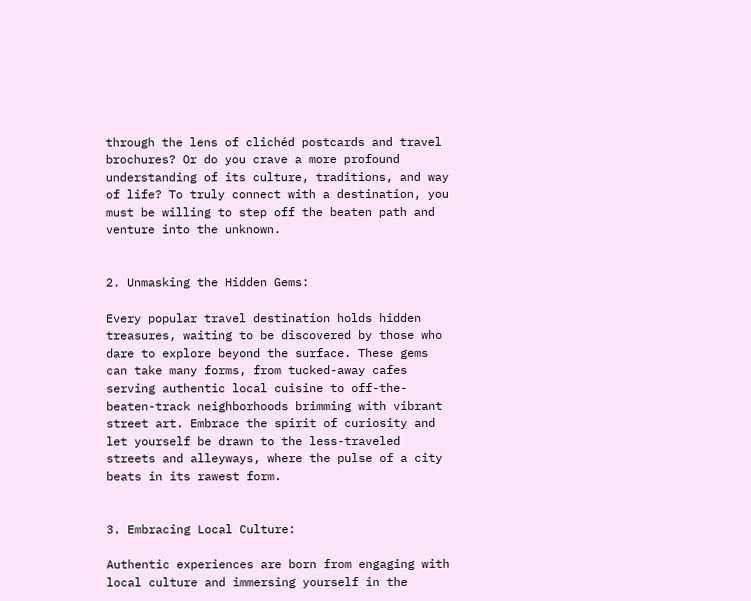through the lens of clichéd postcards and travel brochures? Or do you crave a more profound understanding of its culture, traditions, and way of life? To truly connect with a destination, you must be willing to step off the beaten path and venture into the unknown.


2. Unmasking the Hidden Gems:

Every popular travel destination holds hidden treasures, waiting to be discovered by those who dare to explore beyond the surface. These gems can take many forms, from tucked-away cafes serving authentic local cuisine to off-the-beaten-track neighborhoods brimming with vibrant street art. Embrace the spirit of curiosity and let yourself be drawn to the less-traveled streets and alleyways, where the pulse of a city beats in its rawest form.


3. Embracing Local Culture:

Authentic experiences are born from engaging with local culture and immersing yourself in the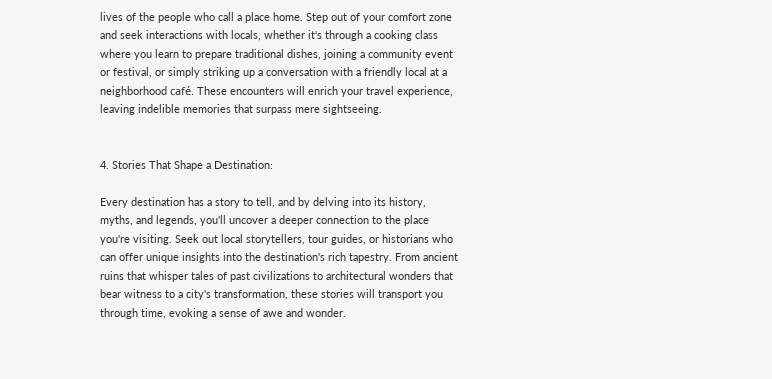lives of the people who call a place home. Step out of your comfort zone and seek interactions with locals, whether it's through a cooking class where you learn to prepare traditional dishes, joining a community event or festival, or simply striking up a conversation with a friendly local at a neighborhood café. These encounters will enrich your travel experience, leaving indelible memories that surpass mere sightseeing.


4. Stories That Shape a Destination:

Every destination has a story to tell, and by delving into its history, myths, and legends, you'll uncover a deeper connection to the place you're visiting. Seek out local storytellers, tour guides, or historians who can offer unique insights into the destination's rich tapestry. From ancient ruins that whisper tales of past civilizations to architectural wonders that bear witness to a city's transformation, these stories will transport you through time, evoking a sense of awe and wonder.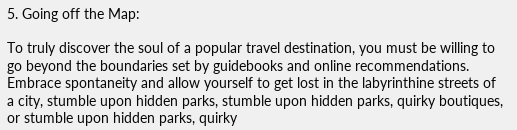5. Going off the Map:

To truly discover the soul of a popular travel destination, you must be willing to go beyond the boundaries set by guidebooks and online recommendations. Embrace spontaneity and allow yourself to get lost in the labyrinthine streets of a city, stumble upon hidden parks, stumble upon hidden parks, quirky boutiques, or stumble upon hidden parks, quirky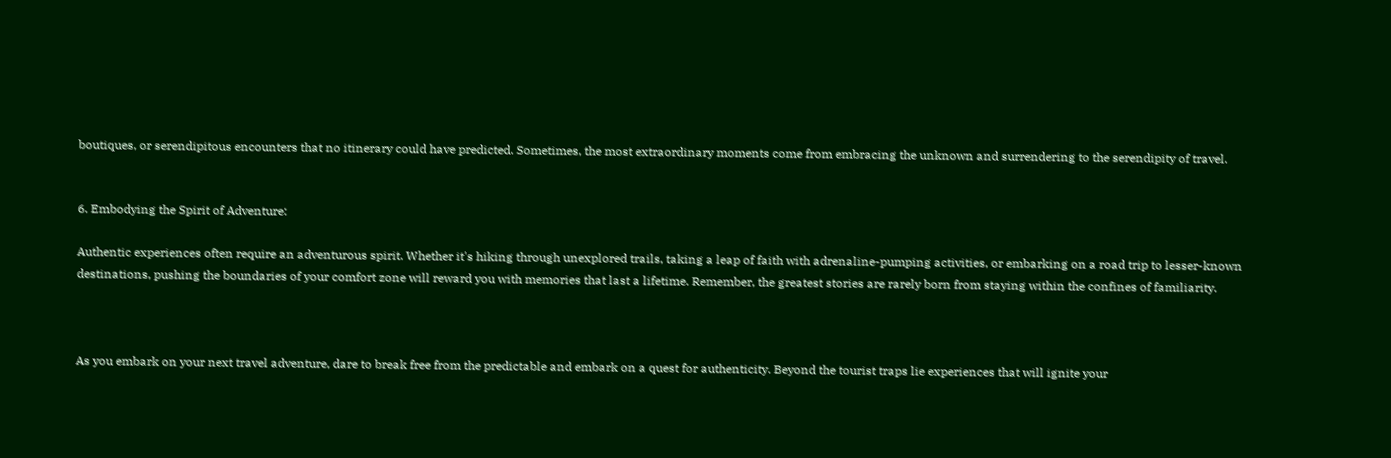boutiques, or serendipitous encounters that no itinerary could have predicted. Sometimes, the most extraordinary moments come from embracing the unknown and surrendering to the serendipity of travel.


6. Embodying the Spirit of Adventure:

Authentic experiences often require an adventurous spirit. Whether it's hiking through unexplored trails, taking a leap of faith with adrenaline-pumping activities, or embarking on a road trip to lesser-known destinations, pushing the boundaries of your comfort zone will reward you with memories that last a lifetime. Remember, the greatest stories are rarely born from staying within the confines of familiarity.



As you embark on your next travel adventure, dare to break free from the predictable and embark on a quest for authenticity. Beyond the tourist traps lie experiences that will ignite your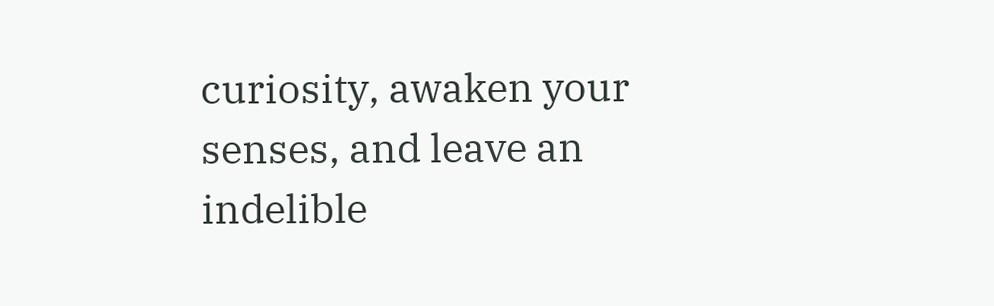curiosity, awaken your senses, and leave an indelible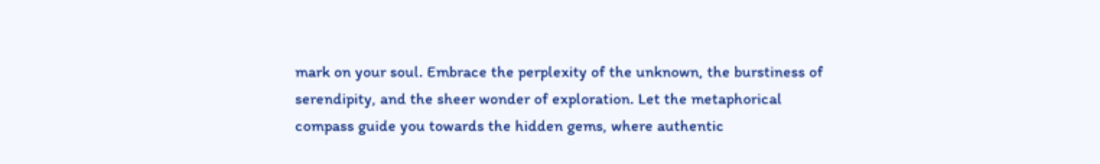mark on your soul. Embrace the perplexity of the unknown, the burstiness of serendipity, and the sheer wonder of exploration. Let the metaphorical compass guide you towards the hidden gems, where authentic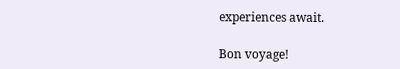experiences await.

Bon voyage!